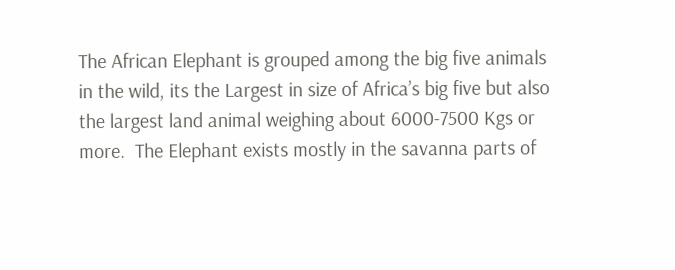The African Elephant is grouped among the big five animals in the wild, its the Largest in size of Africa’s big five but also the largest land animal weighing about 6000-7500 Kgs or more.  The Elephant exists mostly in the savanna parts of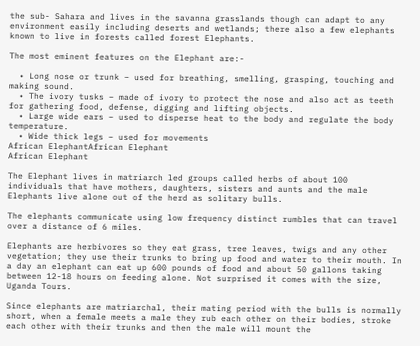the sub- Sahara and lives in the savanna grasslands though can adapt to any environment easily including deserts and wetlands; there also a few elephants known to live in forests called forest Elephants.

The most eminent features on the Elephant are:-

  • Long nose or trunk – used for breathing, smelling, grasping, touching and making sound.
  • The ivory tusks – made of ivory to protect the nose and also act as teeth for gathering food, defense, digging and lifting objects.
  • Large wide ears – used to disperse heat to the body and regulate the body temperature.
  • Wide thick legs – used for movements
African ElephantAfrican Elephant
African Elephant

The Elephant lives in matriarch led groups called herbs of about 100 individuals that have mothers, daughters, sisters and aunts and the male Elephants live alone out of the herd as solitary bulls.

The elephants communicate using low frequency distinct rumbles that can travel over a distance of 6 miles.

Elephants are herbivores so they eat grass, tree leaves, twigs and any other vegetation; they use their trunks to bring up food and water to their mouth. In a day an elephant can eat up 600 pounds of food and about 50 gallons taking between 12-18 hours on feeding alone. Not surprised it comes with the size, Uganda Tours.

Since elephants are matriarchal, their mating period with the bulls is normally short, when a female meets a male they rub each other on their bodies, stroke each other with their trunks and then the male will mount the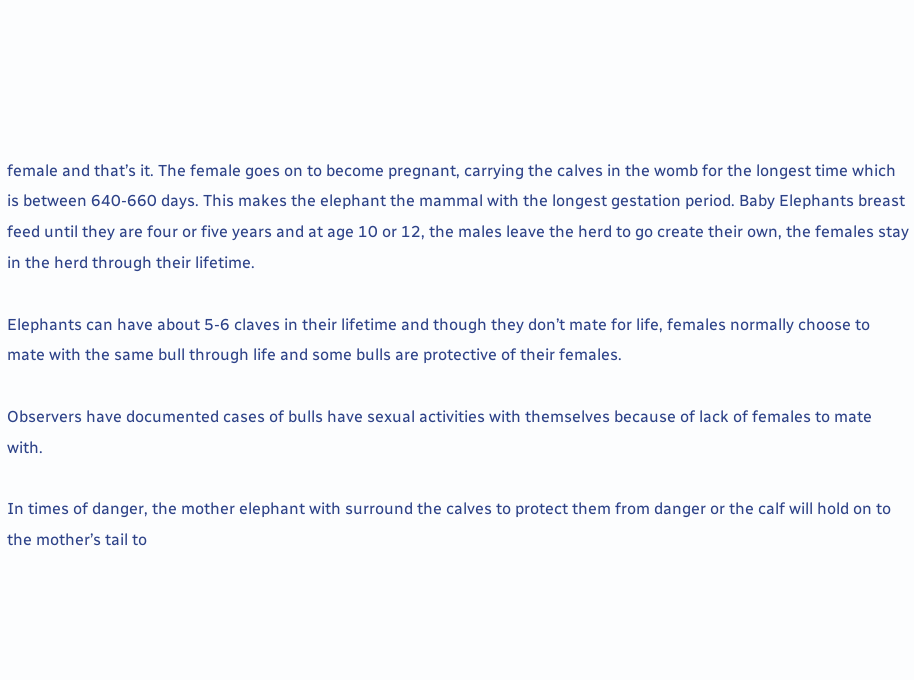female and that’s it. The female goes on to become pregnant, carrying the calves in the womb for the longest time which is between 640-660 days. This makes the elephant the mammal with the longest gestation period. Baby Elephants breast feed until they are four or five years and at age 10 or 12, the males leave the herd to go create their own, the females stay in the herd through their lifetime.

Elephants can have about 5-6 claves in their lifetime and though they don’t mate for life, females normally choose to mate with the same bull through life and some bulls are protective of their females.

Observers have documented cases of bulls have sexual activities with themselves because of lack of females to mate with.

In times of danger, the mother elephant with surround the calves to protect them from danger or the calf will hold on to the mother’s tail to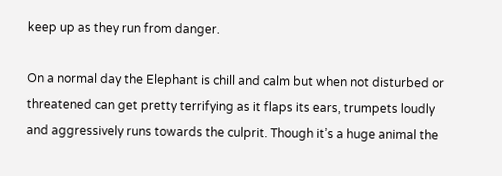keep up as they run from danger.

On a normal day the Elephant is chill and calm but when not disturbed or threatened can get pretty terrifying as it flaps its ears, trumpets loudly and aggressively runs towards the culprit. Though it’s a huge animal the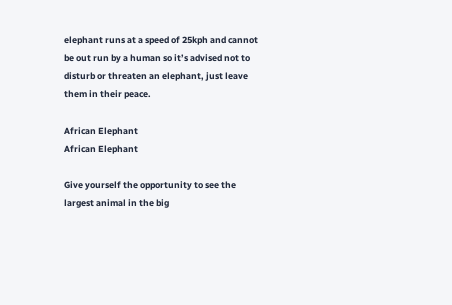elephant runs at a speed of 25kph and cannot be out run by a human so it’s advised not to disturb or threaten an elephant, just leave them in their peace.

African Elephant
African Elephant

Give yourself the opportunity to see the largest animal in the big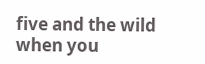five and the wild when you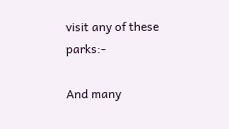visit any of these parks:-

And many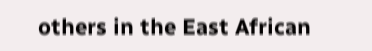others in the East African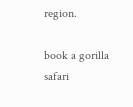region.

book a gorilla safari